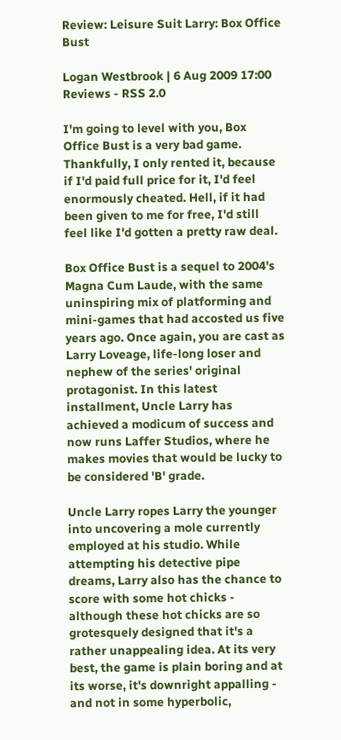Review: Leisure Suit Larry: Box Office Bust

Logan Westbrook | 6 Aug 2009 17:00
Reviews - RSS 2.0

I'm going to level with you, Box Office Bust is a very bad game. Thankfully, I only rented it, because if I'd paid full price for it, I'd feel enormously cheated. Hell, if it had been given to me for free, I'd still feel like I'd gotten a pretty raw deal.

Box Office Bust is a sequel to 2004's Magna Cum Laude, with the same uninspiring mix of platforming and mini-games that had accosted us five years ago. Once again, you are cast as Larry Loveage, life-long loser and nephew of the series' original protagonist. In this latest installment, Uncle Larry has achieved a modicum of success and now runs Laffer Studios, where he makes movies that would be lucky to be considered 'B' grade.

Uncle Larry ropes Larry the younger into uncovering a mole currently employed at his studio. While attempting his detective pipe dreams, Larry also has the chance to score with some hot chicks - although these hot chicks are so grotesquely designed that it's a rather unappealing idea. At its very best, the game is plain boring and at its worse, it's downright appalling - and not in some hyperbolic,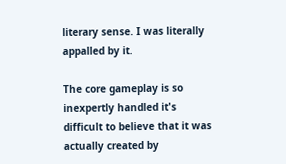literary sense. I was literally appalled by it.

The core gameplay is so inexpertly handled it's difficult to believe that it was actually created by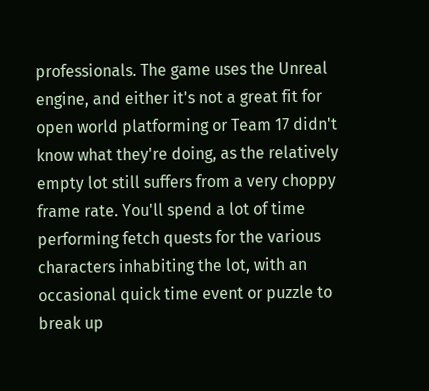professionals. The game uses the Unreal engine, and either it's not a great fit for open world platforming or Team 17 didn't know what they're doing, as the relatively empty lot still suffers from a very choppy frame rate. You'll spend a lot of time performing fetch quests for the various characters inhabiting the lot, with an occasional quick time event or puzzle to break up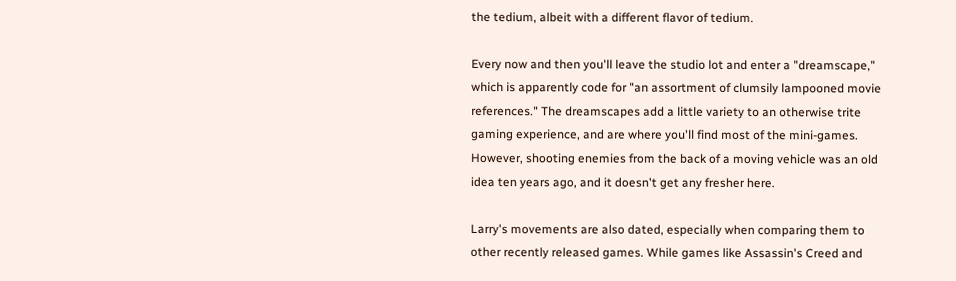the tedium, albeit with a different flavor of tedium.

Every now and then you'll leave the studio lot and enter a "dreamscape," which is apparently code for "an assortment of clumsily lampooned movie references." The dreamscapes add a little variety to an otherwise trite gaming experience, and are where you'll find most of the mini-games. However, shooting enemies from the back of a moving vehicle was an old idea ten years ago, and it doesn't get any fresher here.

Larry's movements are also dated, especially when comparing them to other recently released games. While games like Assassin's Creed and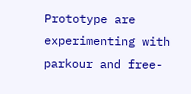Prototype are experimenting with parkour and free-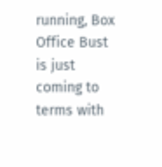running, Box Office Bust is just coming to terms with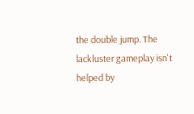the double jump. The lackluster gameplay isn't helped by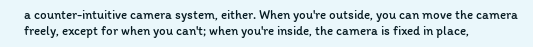a counter-intuitive camera system, either. When you're outside, you can move the camera freely, except for when you can't; when you're inside, the camera is fixed in place,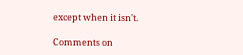except when it isn't.

Comments on